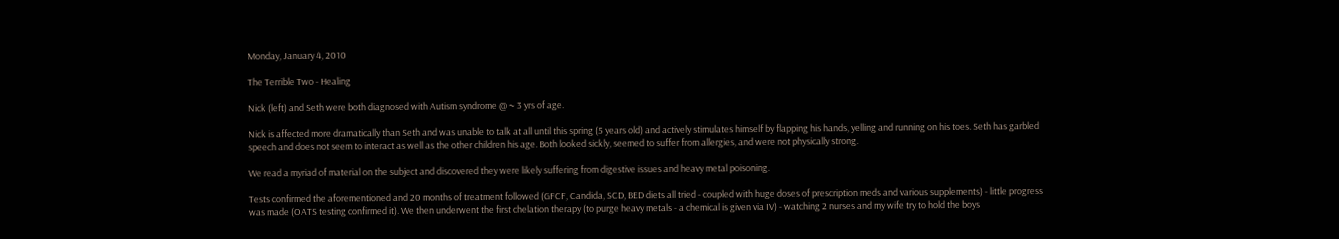Monday, January 4, 2010

The Terrible Two - Healing

Nick (left) and Seth were both diagnosed with Autism syndrome @ ~ 3 yrs of age.

Nick is affected more dramatically than Seth and was unable to talk at all until this spring (5 years old) and actively stimulates himself by flapping his hands, yelling and running on his toes. Seth has garbled speech and does not seem to interact as well as the other children his age. Both looked sickly, seemed to suffer from allergies, and were not physically strong.

We read a myriad of material on the subject and discovered they were likely suffering from digestive issues and heavy metal poisoning.

Tests confirmed the aforementioned and 20 months of treatment followed (GFCF, Candida, SCD, BED diets all tried - coupled with huge doses of prescription meds and various supplements) - little progress was made (OATS testing confirmed it). We then underwent the first chelation therapy (to purge heavy metals - a chemical is given via IV) - watching 2 nurses and my wife try to hold the boys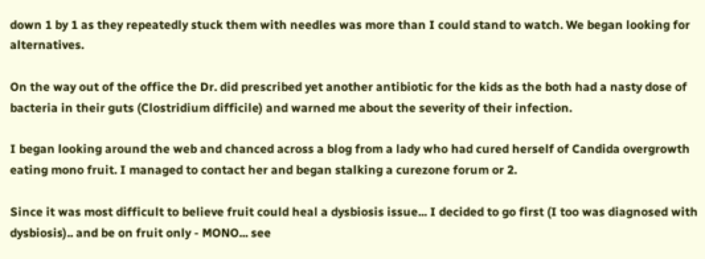down 1 by 1 as they repeatedly stuck them with needles was more than I could stand to watch. We began looking for alternatives.

On the way out of the office the Dr. did prescribed yet another antibiotic for the kids as the both had a nasty dose of bacteria in their guts (Clostridium difficile) and warned me about the severity of their infection.

I began looking around the web and chanced across a blog from a lady who had cured herself of Candida overgrowth eating mono fruit. I managed to contact her and began stalking a curezone forum or 2.

Since it was most difficult to believe fruit could heal a dysbiosis issue... I decided to go first (I too was diagnosed with dysbiosis).. and be on fruit only - MONO... see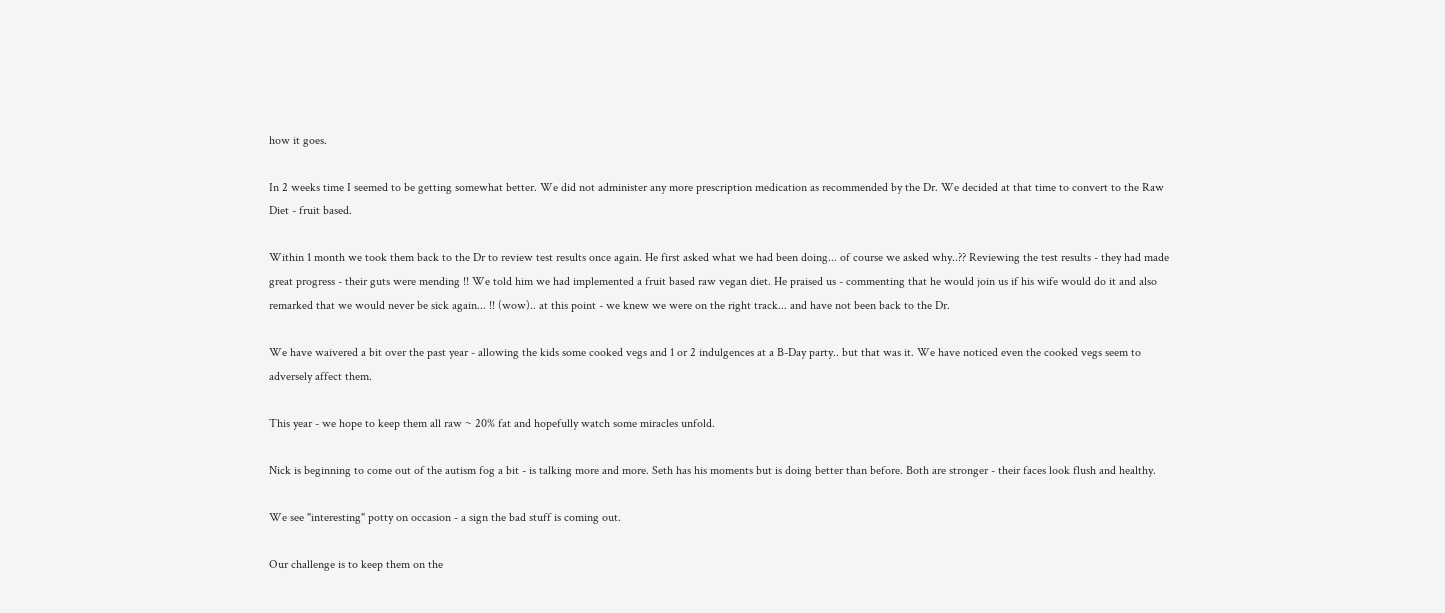how it goes.

In 2 weeks time I seemed to be getting somewhat better. We did not administer any more prescription medication as recommended by the Dr. We decided at that time to convert to the Raw Diet - fruit based.

Within 1 month we took them back to the Dr to review test results once again. He first asked what we had been doing... of course we asked why..?? Reviewing the test results - they had made great progress - their guts were mending !! We told him we had implemented a fruit based raw vegan diet. He praised us - commenting that he would join us if his wife would do it and also remarked that we would never be sick again... !! (wow).. at this point - we knew we were on the right track... and have not been back to the Dr.

We have waivered a bit over the past year - allowing the kids some cooked vegs and 1 or 2 indulgences at a B-Day party.. but that was it. We have noticed even the cooked vegs seem to adversely affect them.

This year - we hope to keep them all raw ~ 20% fat and hopefully watch some miracles unfold.

Nick is beginning to come out of the autism fog a bit - is talking more and more. Seth has his moments but is doing better than before. Both are stronger - their faces look flush and healthy.

We see "interesting" potty on occasion - a sign the bad stuff is coming out.

Our challenge is to keep them on the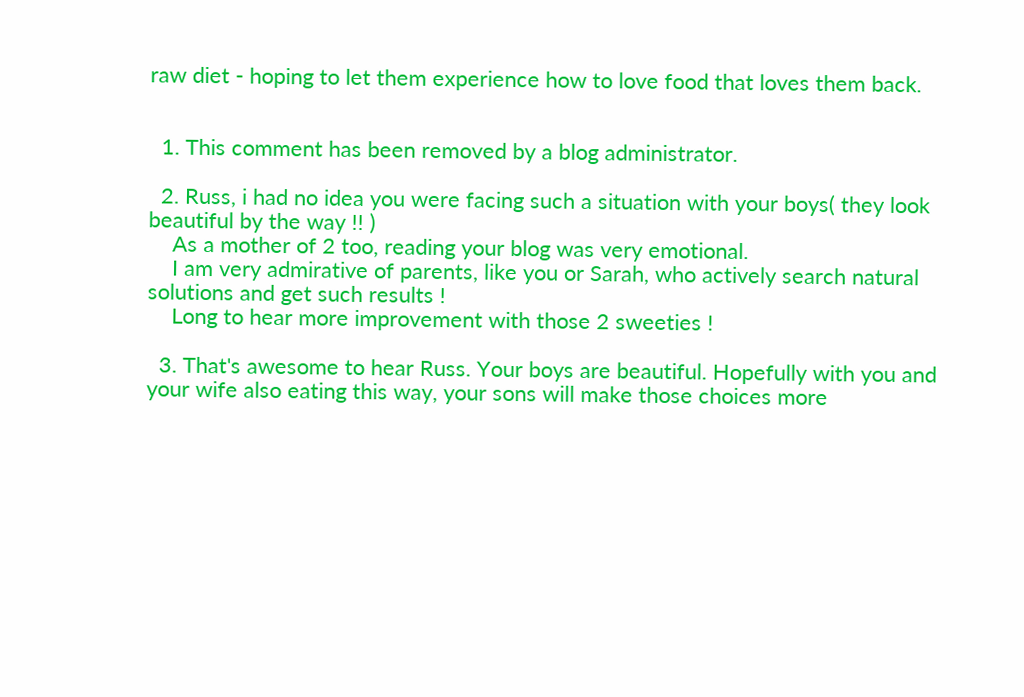raw diet - hoping to let them experience how to love food that loves them back.


  1. This comment has been removed by a blog administrator.

  2. Russ, i had no idea you were facing such a situation with your boys( they look beautiful by the way !! )
    As a mother of 2 too, reading your blog was very emotional.
    I am very admirative of parents, like you or Sarah, who actively search natural solutions and get such results !
    Long to hear more improvement with those 2 sweeties !

  3. That's awesome to hear Russ. Your boys are beautiful. Hopefully with you and your wife also eating this way, your sons will make those choices more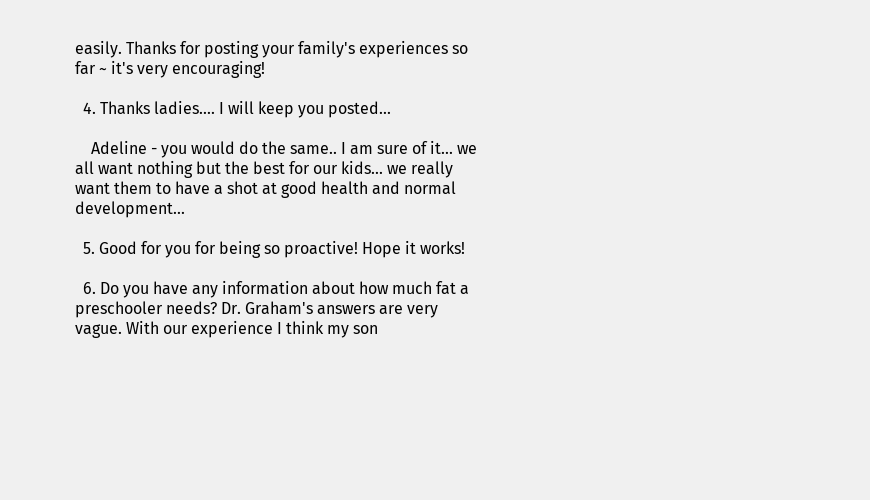easily. Thanks for posting your family's experiences so far ~ it's very encouraging!

  4. Thanks ladies.... I will keep you posted...

    Adeline - you would do the same.. I am sure of it... we all want nothing but the best for our kids... we really want them to have a shot at good health and normal development...

  5. Good for you for being so proactive! Hope it works!

  6. Do you have any information about how much fat a preschooler needs? Dr. Graham's answers are very vague. With our experience I think my son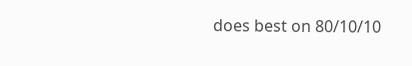does best on 80/10/10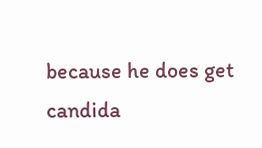because he does get candida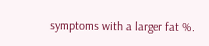symptoms with a larger fat %.